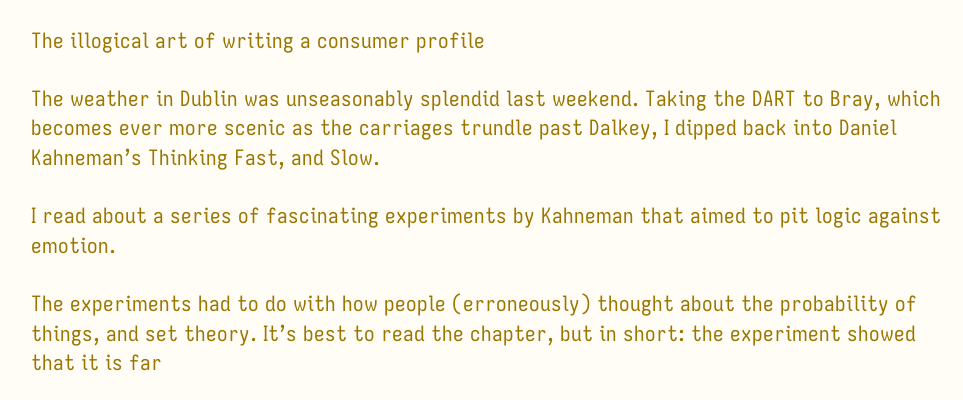The illogical art of writing a consumer profile

The weather in Dublin was unseasonably splendid last weekend. Taking the DART to Bray, which becomes ever more scenic as the carriages trundle past Dalkey, I dipped back into Daniel Kahneman’s Thinking Fast, and Slow.

I read about a series of fascinating experiments by Kahneman that aimed to pit logic against emotion.

The experiments had to do with how people (erroneously) thought about the probability of things, and set theory. It’s best to read the chapter, but in short: the experiment showed that it is far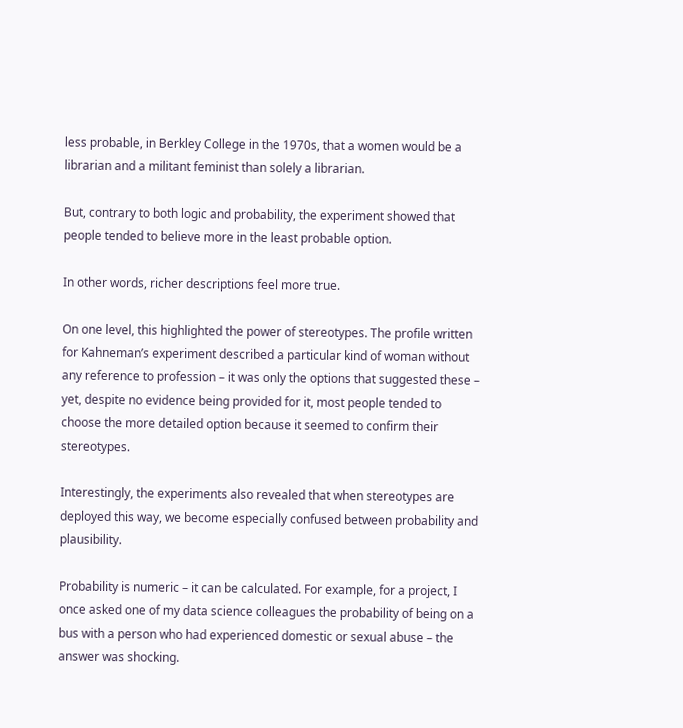less probable, in Berkley College in the 1970s, that a women would be a librarian and a militant feminist than solely a librarian.

But, contrary to both logic and probability, the experiment showed that people tended to believe more in the least probable option.

In other words, richer descriptions feel more true.

On one level, this highlighted the power of stereotypes. The profile written for Kahneman’s experiment described a particular kind of woman without any reference to profession – it was only the options that suggested these – yet, despite no evidence being provided for it, most people tended to choose the more detailed option because it seemed to confirm their stereotypes.

Interestingly, the experiments also revealed that when stereotypes are deployed this way, we become especially confused between probability and plausibility.

Probability is numeric – it can be calculated. For example, for a project, I once asked one of my data science colleagues the probability of being on a bus with a person who had experienced domestic or sexual abuse – the answer was shocking.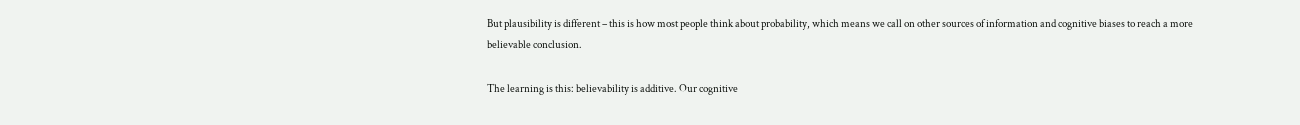But plausibility is different – this is how most people think about probability, which means we call on other sources of information and cognitive biases to reach a more believable conclusion.

The learning is this: believability is additive. Our cognitive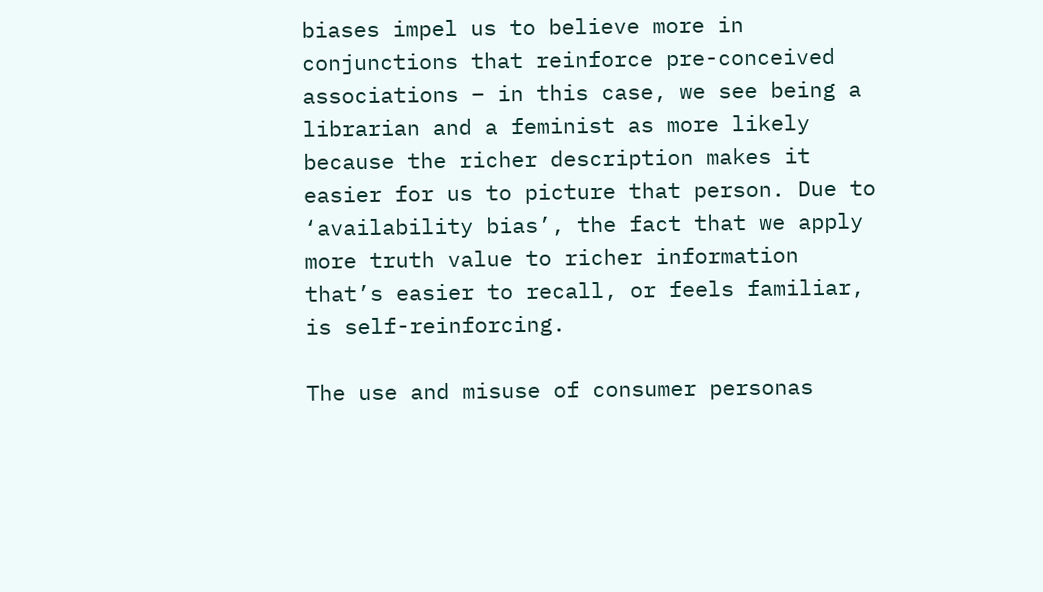biases impel us to believe more in conjunctions that reinforce pre-conceived associations – in this case, we see being a librarian and a feminist as more likely because the richer description makes it easier for us to picture that person. Due to ‘availability bias’, the fact that we apply more truth value to richer information that’s easier to recall, or feels familiar, is self-reinforcing.

The use and misuse of consumer personas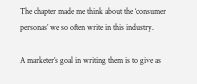The chapter made me think about the ‘consumer personas’ we so often write in this industry.

A marketer’s goal in writing them is to give as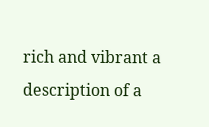rich and vibrant a description of a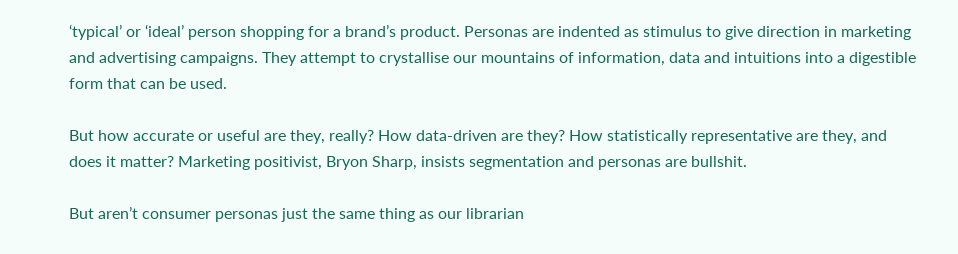‘typical’ or ‘ideal’ person shopping for a brand’s product. Personas are indented as stimulus to give direction in marketing and advertising campaigns. They attempt to crystallise our mountains of information, data and intuitions into a digestible form that can be used.

But how accurate or useful are they, really? How data-driven are they? How statistically representative are they, and does it matter? Marketing positivist, Bryon Sharp, insists segmentation and personas are bullshit.

But aren’t consumer personas just the same thing as our librarian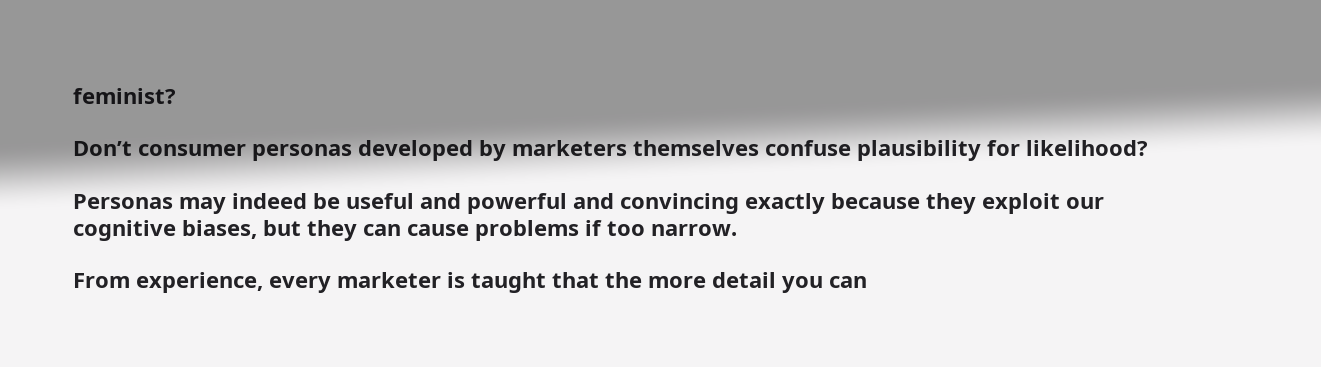feminist?

Don’t consumer personas developed by marketers themselves confuse plausibility for likelihood?

Personas may indeed be useful and powerful and convincing exactly because they exploit our cognitive biases, but they can cause problems if too narrow.

From experience, every marketer is taught that the more detail you can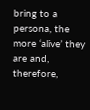bring to a persona, the more ‘alive’ they are and, therefore,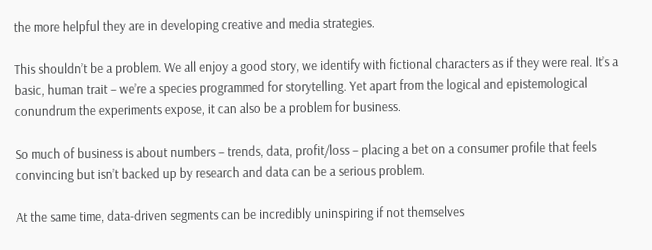the more helpful they are in developing creative and media strategies.

This shouldn’t be a problem. We all enjoy a good story, we identify with fictional characters as if they were real. It’s a basic, human trait – we’re a species programmed for storytelling. Yet apart from the logical and epistemological conundrum the experiments expose, it can also be a problem for business.

So much of business is about numbers – trends, data, profit/loss – placing a bet on a consumer profile that feels convincing but isn’t backed up by research and data can be a serious problem.

At the same time, data-driven segments can be incredibly uninspiring if not themselves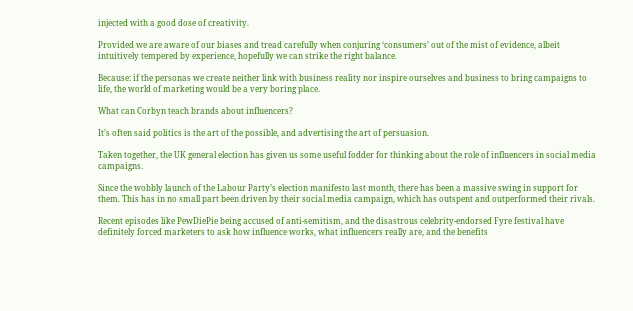injected with a good dose of creativity.

Provided we are aware of our biases and tread carefully when conjuring ‘consumers’ out of the mist of evidence, albeit intuitively tempered by experience, hopefully we can strike the right balance.

Because: if the personas we create neither link with business reality nor inspire ourselves and business to bring campaigns to life, the world of marketing would be a very boring place.

What can Corbyn teach brands about influencers?

It’s often said politics is the art of the possible, and advertising the art of persuasion.

Taken together, the UK general election has given us some useful fodder for thinking about the role of influencers in social media campaigns.

Since the wobbly launch of the Labour Party’s election manifesto last month, there has been a massive swing in support for them. This has in no small part been driven by their social media campaign, which has outspent and outperformed their rivals.

Recent episodes like PewDiePie being accused of anti-semitism, and the disastrous celebrity-endorsed Fyre festival have definitely forced marketers to ask how influence works, what influencers really are, and the benefits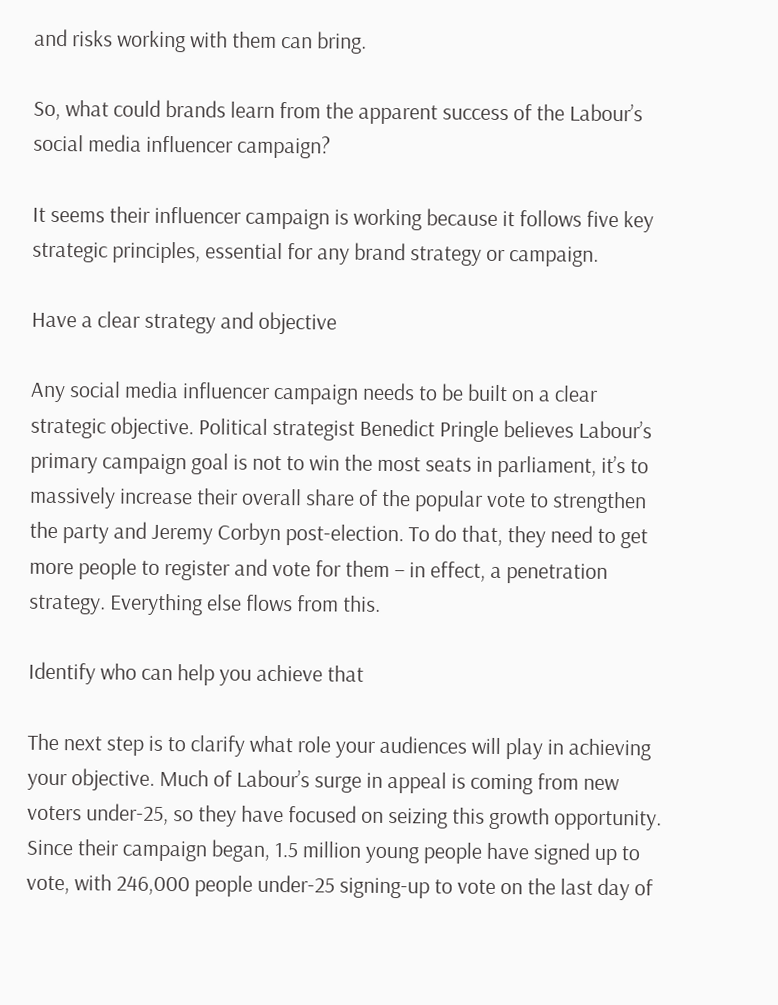and risks working with them can bring.

So, what could brands learn from the apparent success of the Labour’s social media influencer campaign?

It seems their influencer campaign is working because it follows five key strategic principles, essential for any brand strategy or campaign.

Have a clear strategy and objective

Any social media influencer campaign needs to be built on a clear strategic objective. Political strategist Benedict Pringle believes Labour’s primary campaign goal is not to win the most seats in parliament, it’s to massively increase their overall share of the popular vote to strengthen the party and Jeremy Corbyn post-election. To do that, they need to get more people to register and vote for them – in effect, a penetration strategy. Everything else flows from this.

Identify who can help you achieve that

The next step is to clarify what role your audiences will play in achieving your objective. Much of Labour’s surge in appeal is coming from new voters under-25, so they have focused on seizing this growth opportunity. Since their campaign began, 1.5 million young people have signed up to vote, with 246,000 people under-25 signing-up to vote on the last day of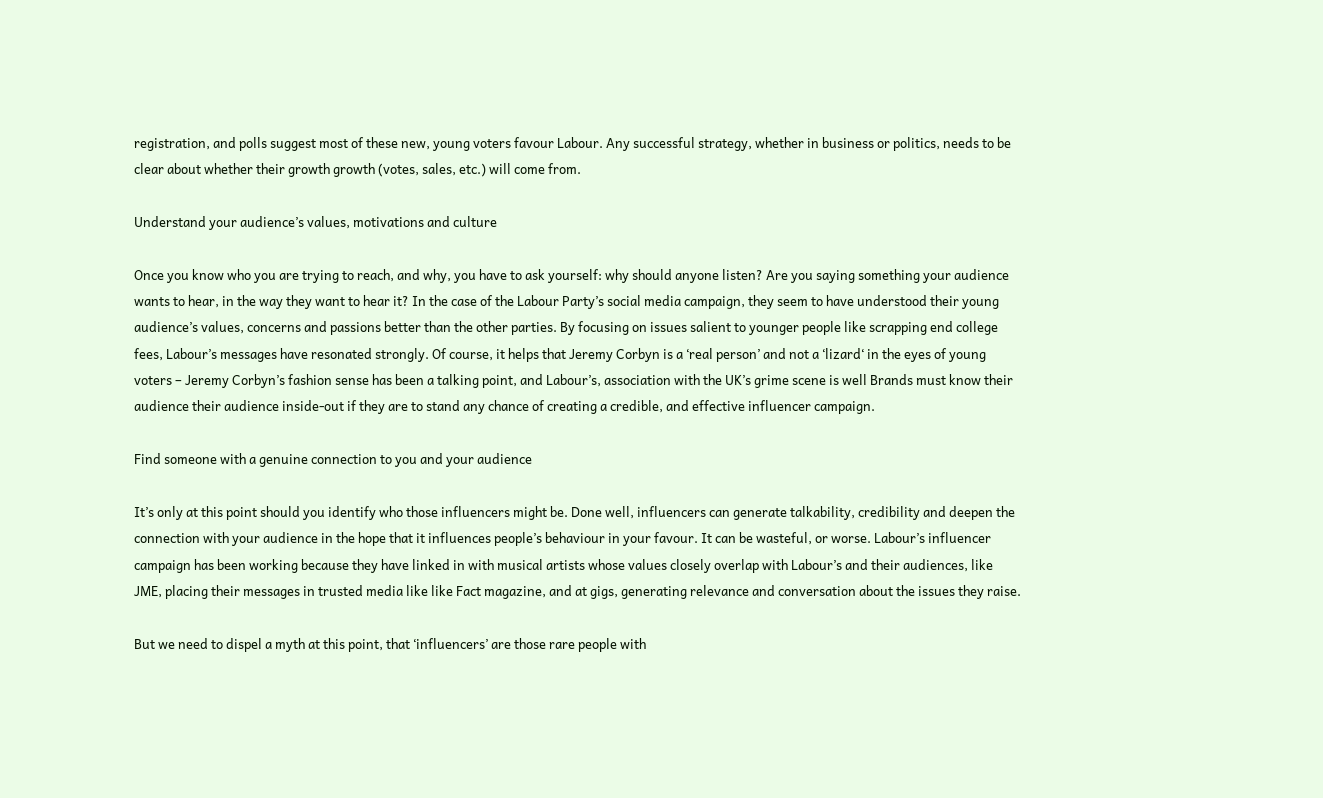registration, and polls suggest most of these new, young voters favour Labour. Any successful strategy, whether in business or politics, needs to be clear about whether their growth growth (votes, sales, etc.) will come from.

Understand your audience’s values, motivations and culture

Once you know who you are trying to reach, and why, you have to ask yourself: why should anyone listen? Are you saying something your audience wants to hear, in the way they want to hear it? In the case of the Labour Party’s social media campaign, they seem to have understood their young audience’s values, concerns and passions better than the other parties. By focusing on issues salient to younger people like scrapping end college fees, Labour’s messages have resonated strongly. Of course, it helps that Jeremy Corbyn is a ‘real person’ and not a ‘lizard‘ in the eyes of young voters – Jeremy Corbyn’s fashion sense has been a talking point, and Labour’s, association with the UK’s grime scene is well Brands must know their audience their audience inside-out if they are to stand any chance of creating a credible, and effective influencer campaign.

Find someone with a genuine connection to you and your audience

It’s only at this point should you identify who those influencers might be. Done well, influencers can generate talkability, credibility and deepen the connection with your audience in the hope that it influences people’s behaviour in your favour. It can be wasteful, or worse. Labour’s influencer campaign has been working because they have linked in with musical artists whose values closely overlap with Labour’s and their audiences, like JME, placing their messages in trusted media like like Fact magazine, and at gigs, generating relevance and conversation about the issues they raise.

But we need to dispel a myth at this point, that ‘influencers’ are those rare people with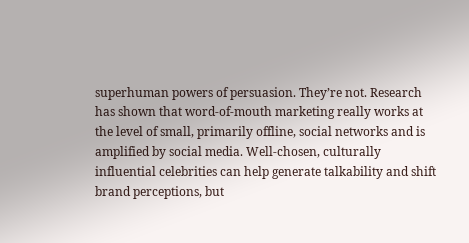superhuman powers of persuasion. They’re not. Research has shown that word-of-mouth marketing really works at the level of small, primarily offline, social networks and is amplified by social media. Well-chosen, culturally influential celebrities can help generate talkability and shift brand perceptions, but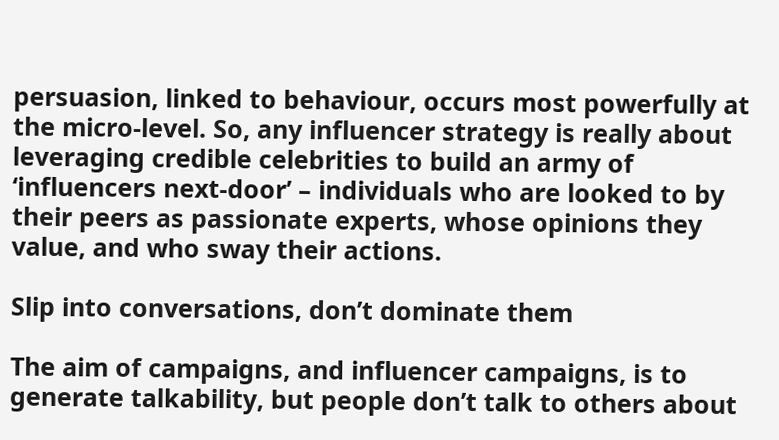persuasion, linked to behaviour, occurs most powerfully at the micro-level. So, any influencer strategy is really about leveraging credible celebrities to build an army of ‘influencers next-door’ – individuals who are looked to by their peers as passionate experts, whose opinions they value, and who sway their actions.

Slip into conversations, don’t dominate them

The aim of campaigns, and influencer campaigns, is to generate talkability, but people don’t talk to others about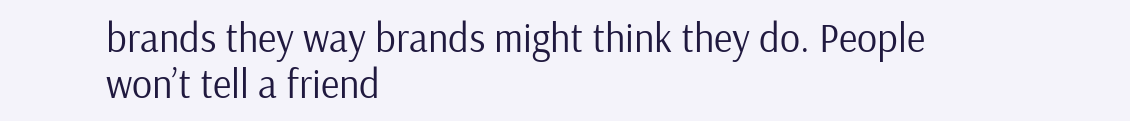brands they way brands might think they do. People won’t tell a friend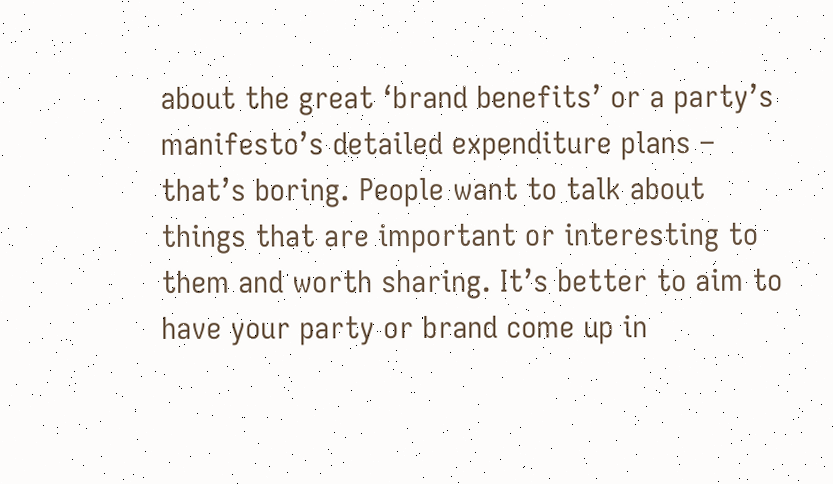about the great ‘brand benefits’ or a party’s manifesto’s detailed expenditure plans – that’s boring. People want to talk about things that are important or interesting to them and worth sharing. It’s better to aim to have your party or brand come up in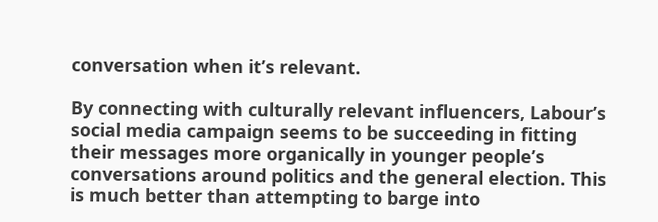conversation when it’s relevant.

By connecting with culturally relevant influencers, Labour’s social media campaign seems to be succeeding in fitting their messages more organically in younger people’s conversations around politics and the general election. This is much better than attempting to barge into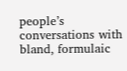people’s conversations with bland, formulaic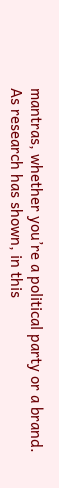mantras, whether you’re a political party or a brand. As research has shown, in this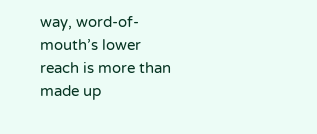way, word-of-mouth’s lower reach is more than made up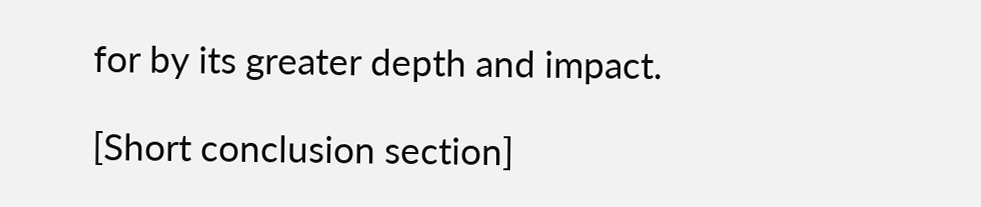for by its greater depth and impact.

[Short conclusion section]